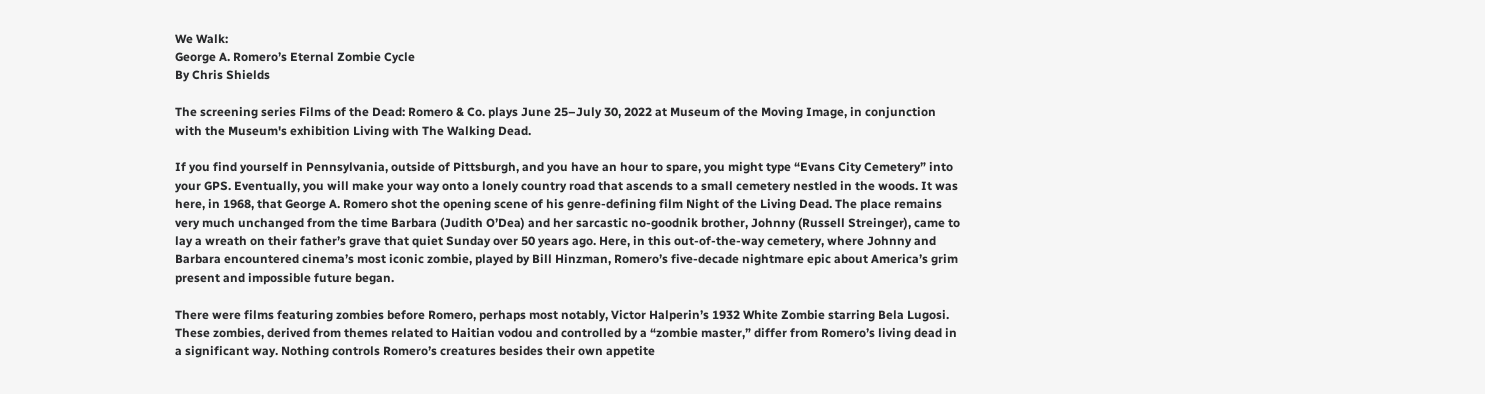We Walk:
George A. Romero’s Eternal Zombie Cycle
By Chris Shields

The screening series Films of the Dead: Romero & Co. plays June 25–July 30, 2022 at Museum of the Moving Image, in conjunction with the Museum's exhibition Living with The Walking Dead.

If you find yourself in Pennsylvania, outside of Pittsburgh, and you have an hour to spare, you might type “Evans City Cemetery” into your GPS. Eventually, you will make your way onto a lonely country road that ascends to a small cemetery nestled in the woods. It was here, in 1968, that George A. Romero shot the opening scene of his genre-defining film Night of the Living Dead. The place remains very much unchanged from the time Barbara (Judith O’Dea) and her sarcastic no-goodnik brother, Johnny (Russell Streinger), came to lay a wreath on their father’s grave that quiet Sunday over 50 years ago. Here, in this out-of-the-way cemetery, where Johnny and Barbara encountered cinema’s most iconic zombie, played by Bill Hinzman, Romero’s five-decade nightmare epic about America’s grim present and impossible future began.

There were films featuring zombies before Romero, perhaps most notably, Victor Halperin’s 1932 White Zombie starring Bela Lugosi. These zombies, derived from themes related to Haitian vodou and controlled by a “zombie master,” differ from Romero’s living dead in a significant way. Nothing controls Romero’s creatures besides their own appetite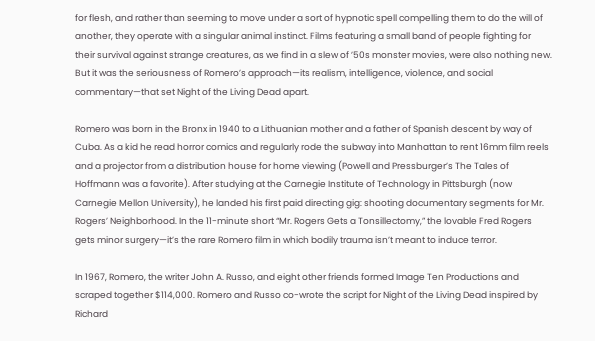for flesh, and rather than seeming to move under a sort of hypnotic spell compelling them to do the will of another, they operate with a singular animal instinct. Films featuring a small band of people fighting for their survival against strange creatures, as we find in a slew of ’50s monster movies, were also nothing new. But it was the seriousness of Romero’s approach—its realism, intelligence, violence, and social commentary—that set Night of the Living Dead apart.

Romero was born in the Bronx in 1940 to a Lithuanian mother and a father of Spanish descent by way of Cuba. As a kid he read horror comics and regularly rode the subway into Manhattan to rent 16mm film reels and a projector from a distribution house for home viewing (Powell and Pressburger’s The Tales of Hoffmann was a favorite). After studying at the Carnegie Institute of Technology in Pittsburgh (now Carnegie Mellon University), he landed his first paid directing gig: shooting documentary segments for Mr. Rogers’ Neighborhood. In the 11-minute short “Mr. Rogers Gets a Tonsillectomy,” the lovable Fred Rogers gets minor surgery—it’s the rare Romero film in which bodily trauma isn’t meant to induce terror.

In 1967, Romero, the writer John A. Russo, and eight other friends formed Image Ten Productions and scraped together $114,000. Romero and Russo co-wrote the script for Night of the Living Dead inspired by Richard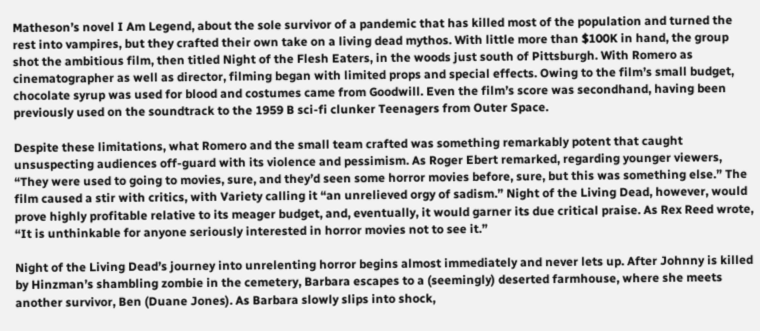Matheson’s novel I Am Legend, about the sole survivor of a pandemic that has killed most of the population and turned the rest into vampires, but they crafted their own take on a living dead mythos. With little more than $100K in hand, the group shot the ambitious film, then titled Night of the Flesh Eaters, in the woods just south of Pittsburgh. With Romero as cinematographer as well as director, filming began with limited props and special effects. Owing to the film’s small budget, chocolate syrup was used for blood and costumes came from Goodwill. Even the film’s score was secondhand, having been previously used on the soundtrack to the 1959 B sci-fi clunker Teenagers from Outer Space.

Despite these limitations, what Romero and the small team crafted was something remarkably potent that caught unsuspecting audiences off-guard with its violence and pessimism. As Roger Ebert remarked, regarding younger viewers, “They were used to going to movies, sure, and they’d seen some horror movies before, sure, but this was something else.” The film caused a stir with critics, with Variety calling it “an unrelieved orgy of sadism.” Night of the Living Dead, however, would prove highly profitable relative to its meager budget, and, eventually, it would garner its due critical praise. As Rex Reed wrote, “It is unthinkable for anyone seriously interested in horror movies not to see it.”

Night of the Living Dead’s journey into unrelenting horror begins almost immediately and never lets up. After Johnny is killed by Hinzman’s shambling zombie in the cemetery, Barbara escapes to a (seemingly) deserted farmhouse, where she meets another survivor, Ben (Duane Jones). As Barbara slowly slips into shock,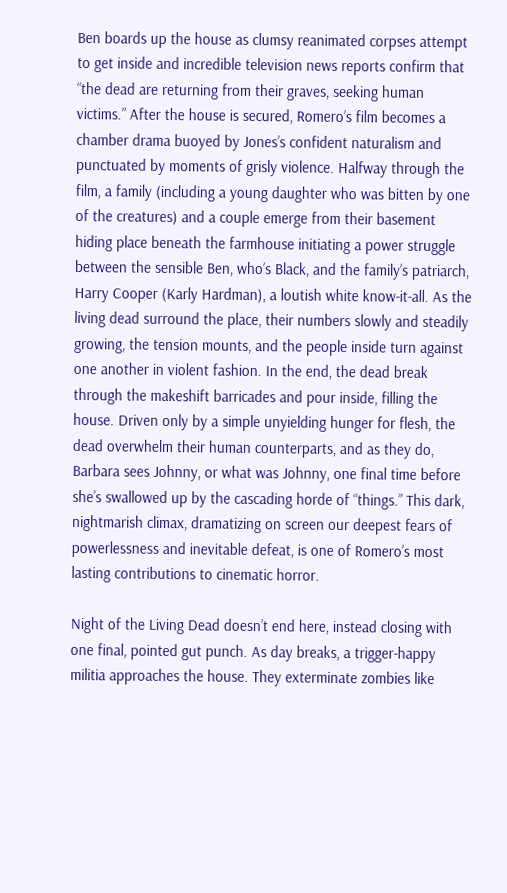Ben boards up the house as clumsy reanimated corpses attempt to get inside and incredible television news reports confirm that “the dead are returning from their graves, seeking human victims.” After the house is secured, Romero’s film becomes a chamber drama buoyed by Jones’s confident naturalism and punctuated by moments of grisly violence. Halfway through the film, a family (including a young daughter who was bitten by one of the creatures) and a couple emerge from their basement hiding place beneath the farmhouse initiating a power struggle between the sensible Ben, who’s Black, and the family’s patriarch, Harry Cooper (Karly Hardman), a loutish white know-it-all. As the living dead surround the place, their numbers slowly and steadily growing, the tension mounts, and the people inside turn against one another in violent fashion. In the end, the dead break through the makeshift barricades and pour inside, filling the house. Driven only by a simple unyielding hunger for flesh, the dead overwhelm their human counterparts, and as they do, Barbara sees Johnny, or what was Johnny, one final time before she’s swallowed up by the cascading horde of “things.” This dark, nightmarish climax, dramatizing on screen our deepest fears of powerlessness and inevitable defeat, is one of Romero’s most lasting contributions to cinematic horror.

Night of the Living Dead doesn’t end here, instead closing with one final, pointed gut punch. As day breaks, a trigger-happy militia approaches the house. They exterminate zombies like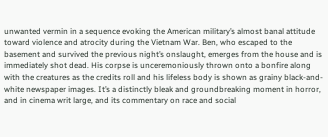unwanted vermin in a sequence evoking the American military’s almost banal attitude toward violence and atrocity during the Vietnam War. Ben, who escaped to the basement and survived the previous night’s onslaught, emerges from the house and is immediately shot dead. His corpse is unceremoniously thrown onto a bonfire along with the creatures as the credits roll and his lifeless body is shown as grainy black-and-white newspaper images. It’s a distinctly bleak and groundbreaking moment in horror, and in cinema writ large, and its commentary on race and social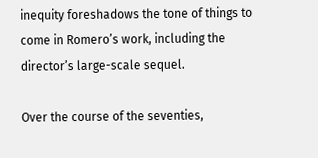inequity foreshadows the tone of things to come in Romero’s work, including the director’s large-scale sequel.

Over the course of the seventies,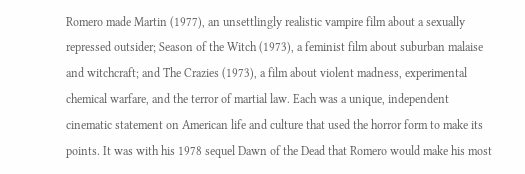Romero made Martin (1977), an unsettlingly realistic vampire film about a sexually repressed outsider; Season of the Witch (1973), a feminist film about suburban malaise and witchcraft; and The Crazies (1973), a film about violent madness, experimental chemical warfare, and the terror of martial law. Each was a unique, independent cinematic statement on American life and culture that used the horror form to make its points. It was with his 1978 sequel Dawn of the Dead that Romero would make his most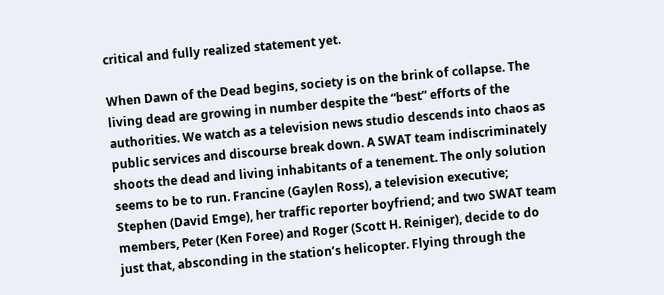critical and fully realized statement yet.

When Dawn of the Dead begins, society is on the brink of collapse. The living dead are growing in number despite the “best” efforts of the authorities. We watch as a television news studio descends into chaos as public services and discourse break down. A SWAT team indiscriminately shoots the dead and living inhabitants of a tenement. The only solution seems to be to run. Francine (Gaylen Ross), a television executive; Stephen (David Emge), her traffic reporter boyfriend; and two SWAT team members, Peter (Ken Foree) and Roger (Scott H. Reiniger), decide to do just that, absconding in the station’s helicopter. Flying through the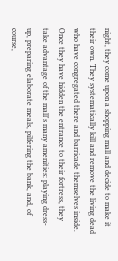night, they come upon a shopping mall and decide to make it their own. They systematically kill and remove the living dead who have congregated there and barricade themselves inside. Once they have hidden the entrance to their fortress, they take advantage of the mall's many amenities: playing dress-up, preparing elaborate meals, pilfering the bank, and, of course,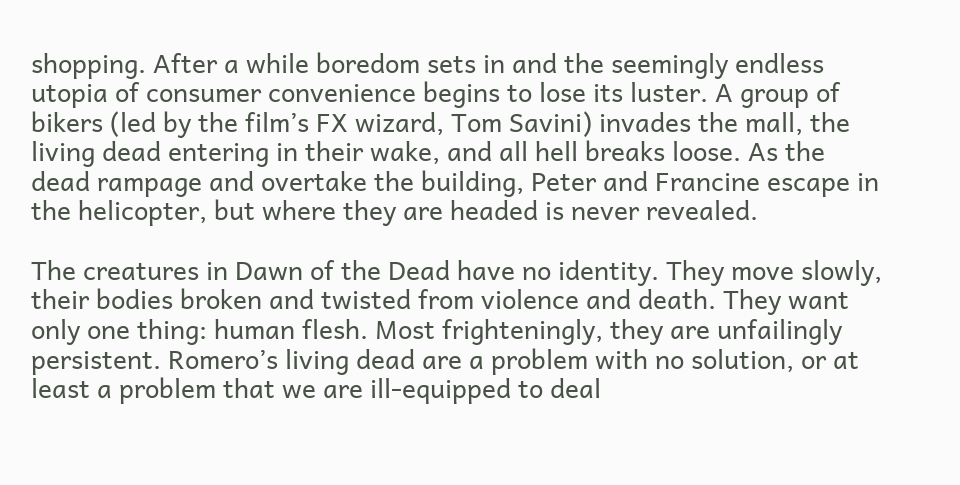shopping. After a while boredom sets in and the seemingly endless utopia of consumer convenience begins to lose its luster. A group of bikers (led by the film’s FX wizard, Tom Savini) invades the mall, the living dead entering in their wake, and all hell breaks loose. As the dead rampage and overtake the building, Peter and Francine escape in the helicopter, but where they are headed is never revealed.

The creatures in Dawn of the Dead have no identity. They move slowly, their bodies broken and twisted from violence and death. They want only one thing: human flesh. Most frighteningly, they are unfailingly persistent. Romero’s living dead are a problem with no solution, or at least a problem that we are ill-equipped to deal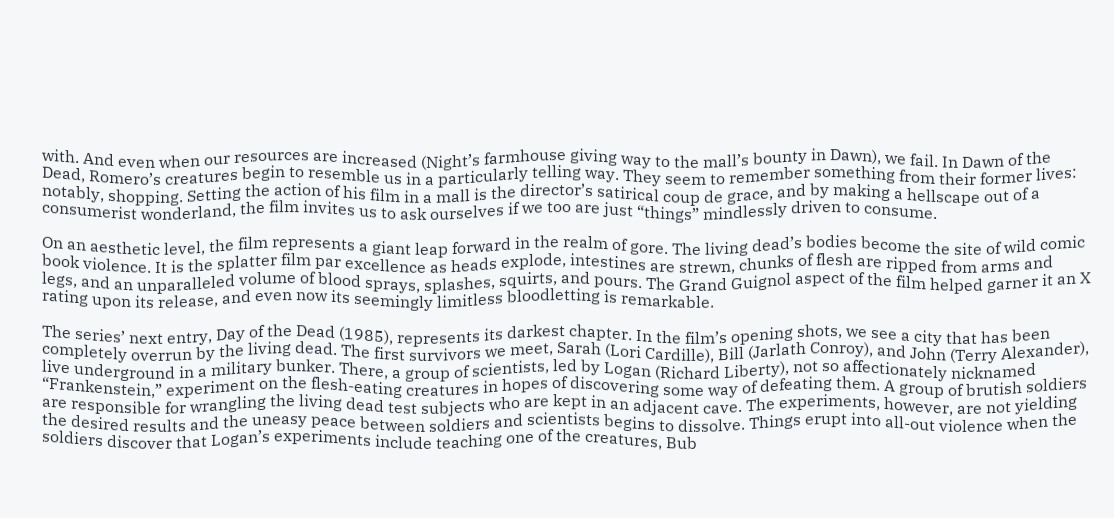with. And even when our resources are increased (Night’s farmhouse giving way to the mall’s bounty in Dawn), we fail. In Dawn of the Dead, Romero’s creatures begin to resemble us in a particularly telling way. They seem to remember something from their former lives: notably, shopping. Setting the action of his film in a mall is the director’s satirical coup de grace, and by making a hellscape out of a consumerist wonderland, the film invites us to ask ourselves if we too are just “things” mindlessly driven to consume.

On an aesthetic level, the film represents a giant leap forward in the realm of gore. The living dead’s bodies become the site of wild comic book violence. It is the splatter film par excellence as heads explode, intestines are strewn, chunks of flesh are ripped from arms and legs, and an unparalleled volume of blood sprays, splashes, squirts, and pours. The Grand Guignol aspect of the film helped garner it an X rating upon its release, and even now its seemingly limitless bloodletting is remarkable.

The series’ next entry, Day of the Dead (1985), represents its darkest chapter. In the film’s opening shots, we see a city that has been completely overrun by the living dead. The first survivors we meet, Sarah (Lori Cardille), Bill (Jarlath Conroy), and John (Terry Alexander), live underground in a military bunker. There, a group of scientists, led by Logan (Richard Liberty), not so affectionately nicknamed “Frankenstein,” experiment on the flesh-eating creatures in hopes of discovering some way of defeating them. A group of brutish soldiers are responsible for wrangling the living dead test subjects who are kept in an adjacent cave. The experiments, however, are not yielding the desired results and the uneasy peace between soldiers and scientists begins to dissolve. Things erupt into all-out violence when the soldiers discover that Logan’s experiments include teaching one of the creatures, Bub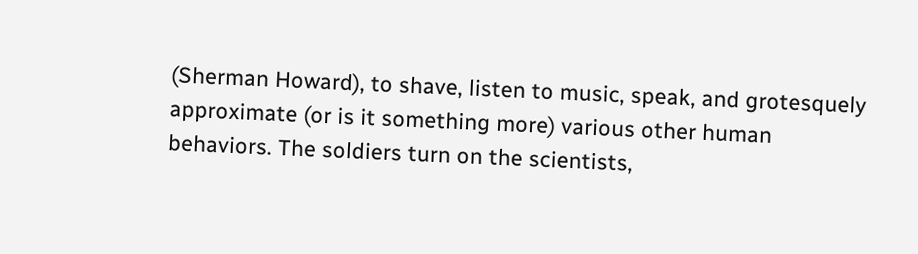(Sherman Howard), to shave, listen to music, speak, and grotesquely approximate (or is it something more) various other human behaviors. The soldiers turn on the scientists,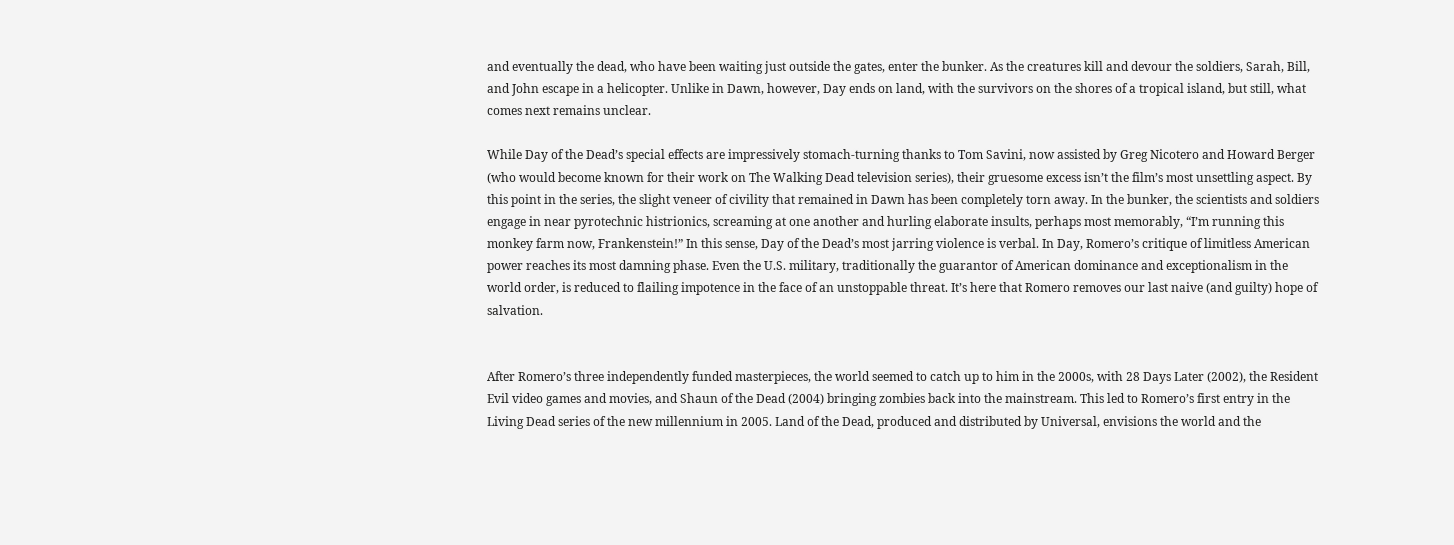and eventually the dead, who have been waiting just outside the gates, enter the bunker. As the creatures kill and devour the soldiers, Sarah, Bill, and John escape in a helicopter. Unlike in Dawn, however, Day ends on land, with the survivors on the shores of a tropical island, but still, what comes next remains unclear.

While Day of the Dead’s special effects are impressively stomach-turning thanks to Tom Savini, now assisted by Greg Nicotero and Howard Berger (who would become known for their work on The Walking Dead television series), their gruesome excess isn’t the film’s most unsettling aspect. By this point in the series, the slight veneer of civility that remained in Dawn has been completely torn away. In the bunker, the scientists and soldiers engage in near pyrotechnic histrionics, screaming at one another and hurling elaborate insults, perhaps most memorably, “I’m running this monkey farm now, Frankenstein!” In this sense, Day of the Dead’s most jarring violence is verbal. In Day, Romero’s critique of limitless American power reaches its most damning phase. Even the U.S. military, traditionally the guarantor of American dominance and exceptionalism in the world order, is reduced to flailing impotence in the face of an unstoppable threat. It’s here that Romero removes our last naive (and guilty) hope of salvation.


After Romero’s three independently funded masterpieces, the world seemed to catch up to him in the 2000s, with 28 Days Later (2002), the Resident Evil video games and movies, and Shaun of the Dead (2004) bringing zombies back into the mainstream. This led to Romero’s first entry in the Living Dead series of the new millennium in 2005. Land of the Dead, produced and distributed by Universal, envisions the world and the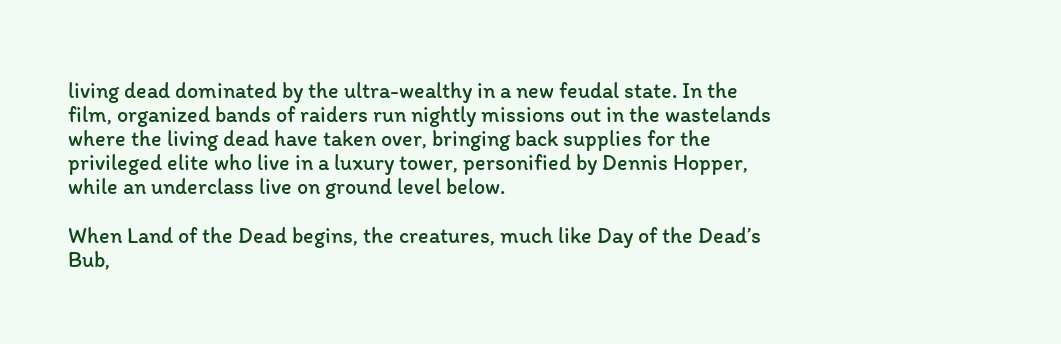living dead dominated by the ultra-wealthy in a new feudal state. In the film, organized bands of raiders run nightly missions out in the wastelands where the living dead have taken over, bringing back supplies for the privileged elite who live in a luxury tower, personified by Dennis Hopper, while an underclass live on ground level below.

When Land of the Dead begins, the creatures, much like Day of the Dead’s Bub,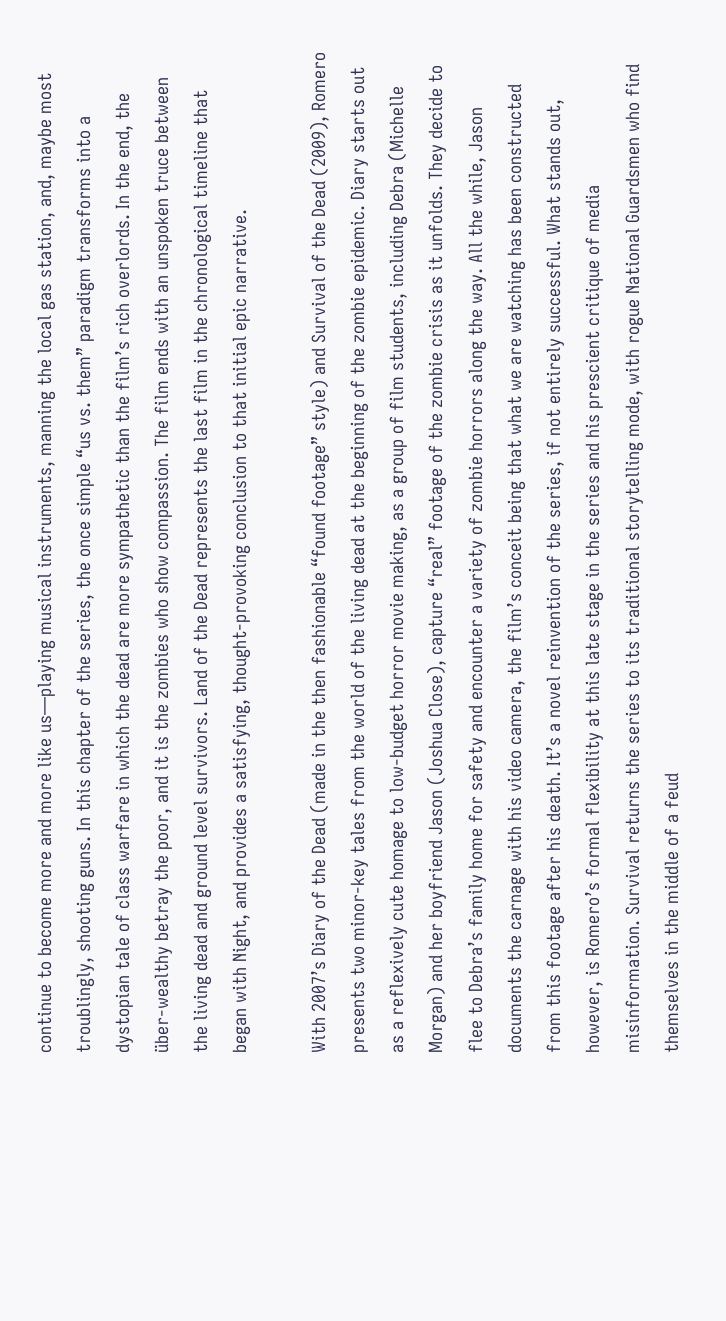continue to become more and more like us—playing musical instruments, manning the local gas station, and, maybe most troublingly, shooting guns. In this chapter of the series, the once simple “us vs. them” paradigm transforms into a dystopian tale of class warfare in which the dead are more sympathetic than the film’s rich overlords. In the end, the über-wealthy betray the poor, and it is the zombies who show compassion. The film ends with an unspoken truce between the living dead and ground level survivors. Land of the Dead represents the last film in the chronological timeline that began with Night, and provides a satisfying, thought-provoking conclusion to that initial epic narrative.

With 2007’s Diary of the Dead (made in the then fashionable “found footage” style) and Survival of the Dead (2009), Romero presents two minor-key tales from the world of the living dead at the beginning of the zombie epidemic. Diary starts out as a reflexively cute homage to low-budget horror movie making, as a group of film students, including Debra (Michelle Morgan) and her boyfriend Jason (Joshua Close), capture “real” footage of the zombie crisis as it unfolds. They decide to flee to Debra’s family home for safety and encounter a variety of zombie horrors along the way. All the while, Jason documents the carnage with his video camera, the film’s conceit being that what we are watching has been constructed from this footage after his death. It’s a novel reinvention of the series, if not entirely successful. What stands out, however, is Romero’s formal flexibility at this late stage in the series and his prescient critique of media misinformation. Survival returns the series to its traditional storytelling mode, with rogue National Guardsmen who find themselves in the middle of a feud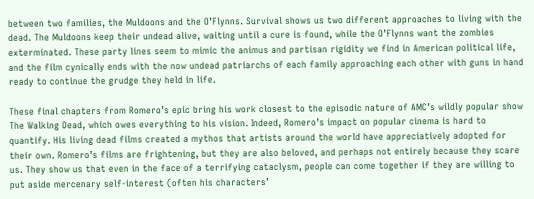between two families, the Muldoons and the O’Flynns. Survival shows us two different approaches to living with the dead. The Muldoons keep their undead alive, waiting until a cure is found, while the O’Flynns want the zombies exterminated. These party lines seem to mimic the animus and partisan rigidity we find in American political life, and the film cynically ends with the now undead patriarchs of each family approaching each other with guns in hand ready to continue the grudge they held in life.

These final chapters from Romero’s epic bring his work closest to the episodic nature of AMC’s wildly popular show The Walking Dead, which owes everything to his vision. Indeed, Romero’s impact on popular cinema is hard to quantify. His living dead films created a mythos that artists around the world have appreciatively adopted for their own. Romero’s films are frightening, but they are also beloved, and perhaps not entirely because they scare us. They show us that even in the face of a terrifying cataclysm, people can come together if they are willing to put aside mercenary self-interest (often his characters’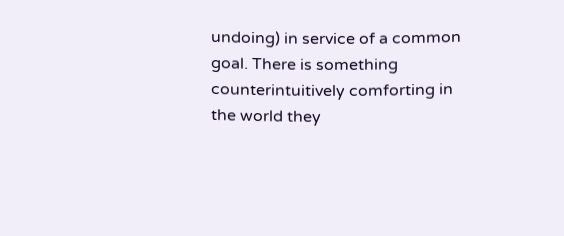undoing) in service of a common goal. There is something counterintuitively comforting in the world they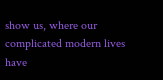show us, where our complicated modern lives have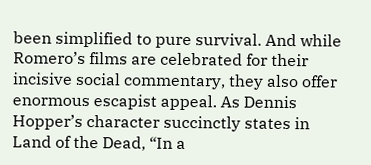been simplified to pure survival. And while Romero’s films are celebrated for their incisive social commentary, they also offer enormous escapist appeal. As Dennis Hopper’s character succinctly states in Land of the Dead, “In a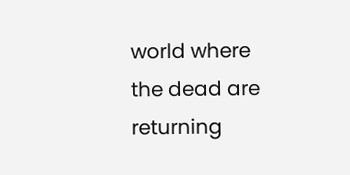world where the dead are returning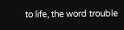to life, the word trouble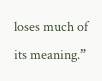loses much of its meaning.”